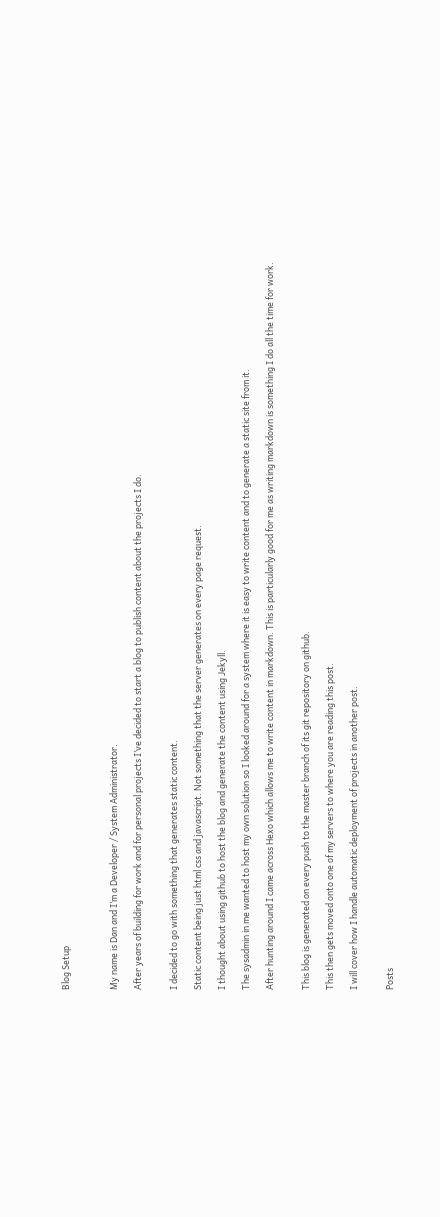Blog Setup



My name is Dan and I’m a Developer / System Administrator.

After years of building for work and for personal projects I’ve decided to start a blog to publish content about the projects I do.


I decided to go with something that generates static content.

Static content being just html css and javascript. Not something that the server generates on every page request.

I thought about using github to host the blog and generate the content using Jekyll.

The sysadmin in me wanted to host my own solution so I looked around for a system where it is easy to write content and to generate a static site from it.

After hunting around I came across Hexo which allows me to write content in markdown. This is particularly good for me as writing markdown is something I do all the time for work.


This blog is generated on every push to the master branch of its git repository on github.

This then gets moved onto one of my servers to where you are reading this post.

I will cover how I handle automatic deployment of projects in another post.


Posts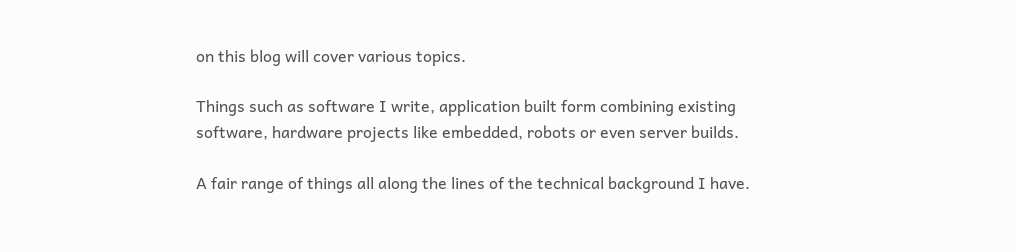on this blog will cover various topics.

Things such as software I write, application built form combining existing software, hardware projects like embedded, robots or even server builds.

A fair range of things all along the lines of the technical background I have.